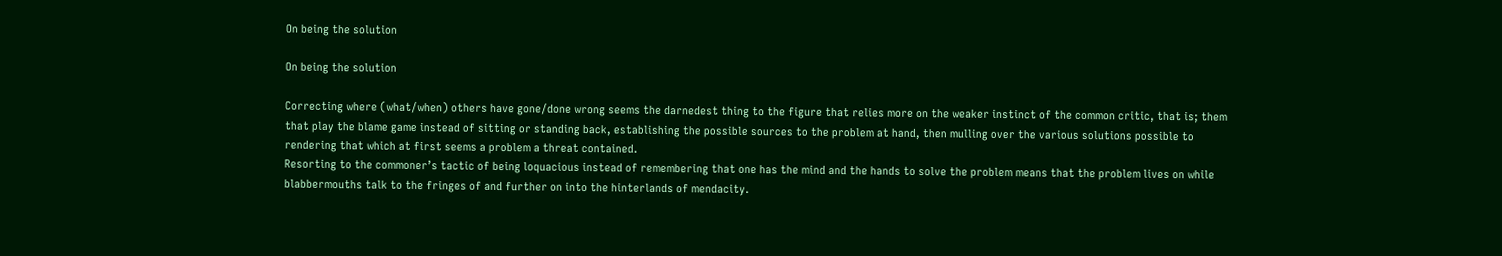On being the solution

On being the solution

Correcting where (what/when) others have gone/done wrong seems the darnedest thing to the figure that relies more on the weaker instinct of the common critic, that is; them that play the blame game instead of sitting or standing back, establishing the possible sources to the problem at hand, then mulling over the various solutions possible to rendering that which at first seems a problem a threat contained.
Resorting to the commoner’s tactic of being loquacious instead of remembering that one has the mind and the hands to solve the problem means that the problem lives on while blabbermouths talk to the fringes of and further on into the hinterlands of mendacity.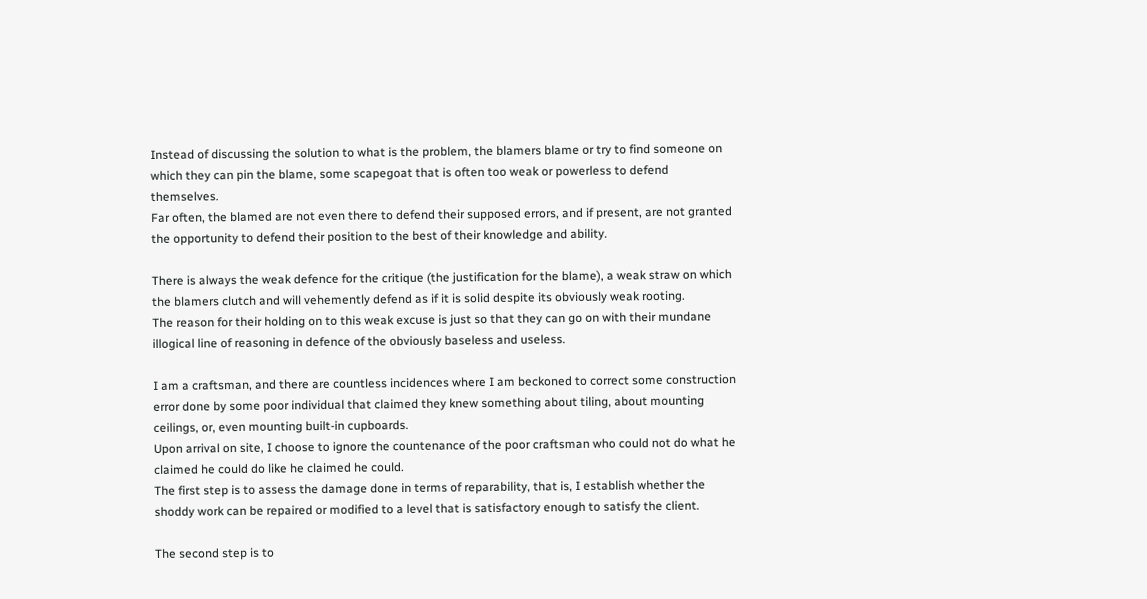Instead of discussing the solution to what is the problem, the blamers blame or try to find someone on which they can pin the blame, some scapegoat that is often too weak or powerless to defend themselves.
Far often, the blamed are not even there to defend their supposed errors, and if present, are not granted the opportunity to defend their position to the best of their knowledge and ability.

There is always the weak defence for the critique (the justification for the blame), a weak straw on which the blamers clutch and will vehemently defend as if it is solid despite its obviously weak rooting.
The reason for their holding on to this weak excuse is just so that they can go on with their mundane illogical line of reasoning in defence of the obviously baseless and useless.

I am a craftsman, and there are countless incidences where I am beckoned to correct some construction error done by some poor individual that claimed they knew something about tiling, about mounting ceilings, or, even mounting built-in cupboards.
Upon arrival on site, I choose to ignore the countenance of the poor craftsman who could not do what he claimed he could do like he claimed he could.
The first step is to assess the damage done in terms of reparability, that is, I establish whether the shoddy work can be repaired or modified to a level that is satisfactory enough to satisfy the client.

The second step is to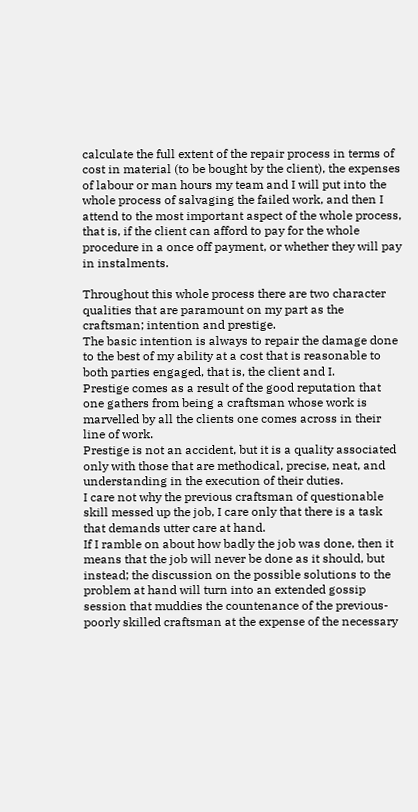calculate the full extent of the repair process in terms of cost in material (to be bought by the client), the expenses of labour or man hours my team and I will put into the whole process of salvaging the failed work, and then I attend to the most important aspect of the whole process, that is, if the client can afford to pay for the whole procedure in a once off payment, or whether they will pay in instalments.

Throughout this whole process there are two character qualities that are paramount on my part as the craftsman; intention and prestige.
The basic intention is always to repair the damage done to the best of my ability at a cost that is reasonable to both parties engaged, that is, the client and I.
Prestige comes as a result of the good reputation that one gathers from being a craftsman whose work is marvelled by all the clients one comes across in their line of work.
Prestige is not an accident, but it is a quality associated only with those that are methodical, precise, neat, and understanding in the execution of their duties.
I care not why the previous craftsman of questionable skill messed up the job, I care only that there is a task that demands utter care at hand.
If I ramble on about how badly the job was done, then it means that the job will never be done as it should, but instead; the discussion on the possible solutions to the problem at hand will turn into an extended gossip session that muddies the countenance of the previous-poorly skilled craftsman at the expense of the necessary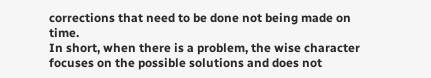corrections that need to be done not being made on time.
In short, when there is a problem, the wise character focuses on the possible solutions and does not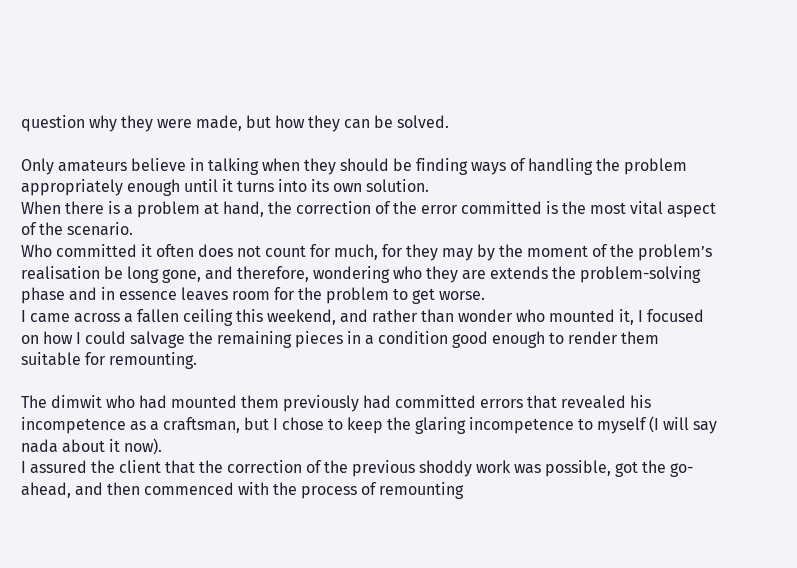question why they were made, but how they can be solved.

Only amateurs believe in talking when they should be finding ways of handling the problem appropriately enough until it turns into its own solution.
When there is a problem at hand, the correction of the error committed is the most vital aspect of the scenario.
Who committed it often does not count for much, for they may by the moment of the problem’s realisation be long gone, and therefore, wondering who they are extends the problem-solving phase and in essence leaves room for the problem to get worse.
I came across a fallen ceiling this weekend, and rather than wonder who mounted it, I focused on how I could salvage the remaining pieces in a condition good enough to render them suitable for remounting.

The dimwit who had mounted them previously had committed errors that revealed his incompetence as a craftsman, but I chose to keep the glaring incompetence to myself (I will say nada about it now).
I assured the client that the correction of the previous shoddy work was possible, got the go-ahead, and then commenced with the process of remounting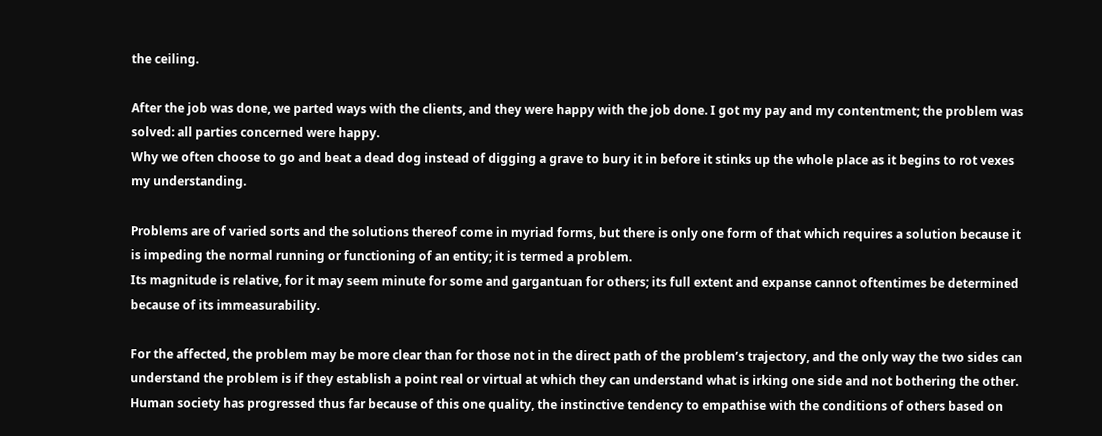the ceiling.

After the job was done, we parted ways with the clients, and they were happy with the job done. I got my pay and my contentment; the problem was solved: all parties concerned were happy.
Why we often choose to go and beat a dead dog instead of digging a grave to bury it in before it stinks up the whole place as it begins to rot vexes my understanding.

Problems are of varied sorts and the solutions thereof come in myriad forms, but there is only one form of that which requires a solution because it is impeding the normal running or functioning of an entity; it is termed a problem.
Its magnitude is relative, for it may seem minute for some and gargantuan for others; its full extent and expanse cannot oftentimes be determined because of its immeasurability.

For the affected, the problem may be more clear than for those not in the direct path of the problem’s trajectory, and the only way the two sides can understand the problem is if they establish a point real or virtual at which they can understand what is irking one side and not bothering the other.
Human society has progressed thus far because of this one quality, the instinctive tendency to empathise with the conditions of others based on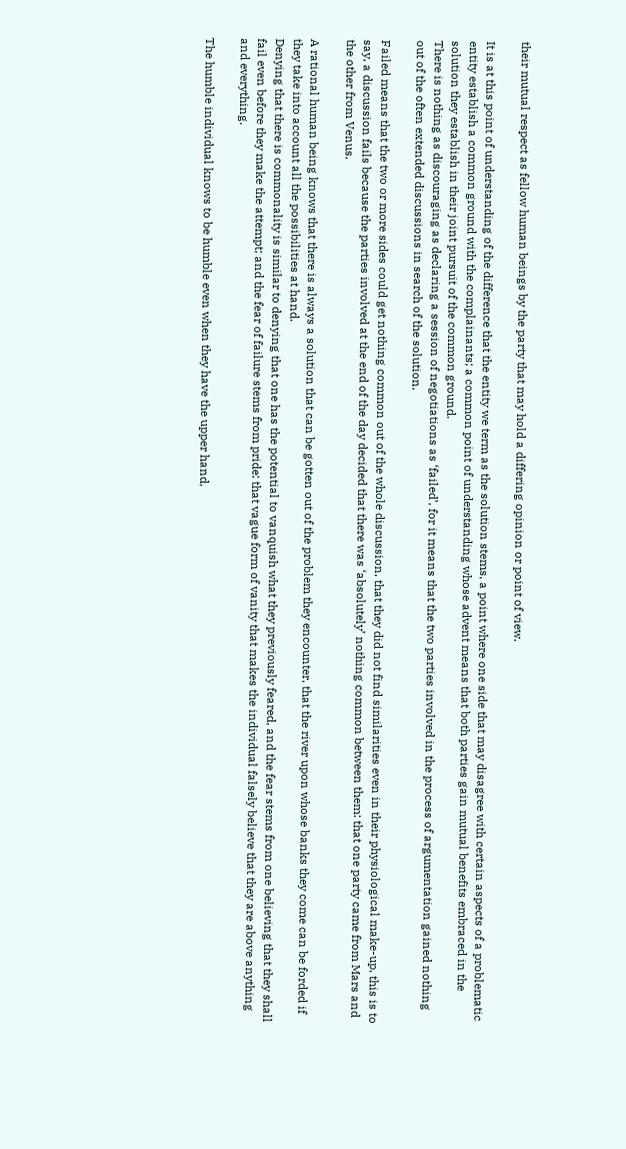their mutual respect as fellow human beings by the party that may hold a differing opinion or point of view.

It is at this point of understanding of the difference that the entity we term as the solution stems, a point where one side that may disagree with certain aspects of a problematic entity establish a common ground with the complainants; a common point of understanding whose advent means that both parties gain mutual benefits embraced in the solution they establish in their joint pursuit of the common ground.
There is nothing as discouraging as declaring a session of negotiations as ‘failed’, for it means that the two parties involved in the process of argumentation gained nothing out of the often extended discussions in search of the solution.

Failed means that the two or more sides could get nothing common out of the whole discussion, that they did not find similarities even in their physiological make-up, this is to say, a discussion fails because the parties involved at the end of the day decided that there was ‘absolutely’ nothing common between them: that one party came from Mars and the other from Venus.

A rational human being knows that there is always a solution that can be gotten out of the problem they encounter, that the river upon whose banks they come can be forded if they take into account all the possibilities at hand.
Denying that there is commonality is similar to denying that one has the potential to vanquish what they previously feared, and the fear stems from one believing that they shall fail even before they make the attempt; and the fear of failure stems from pride: that vague form of vanity that makes the individual falsely believe that they are above anything and everything.

The humble individual knows to be humble even when they have the upper hand,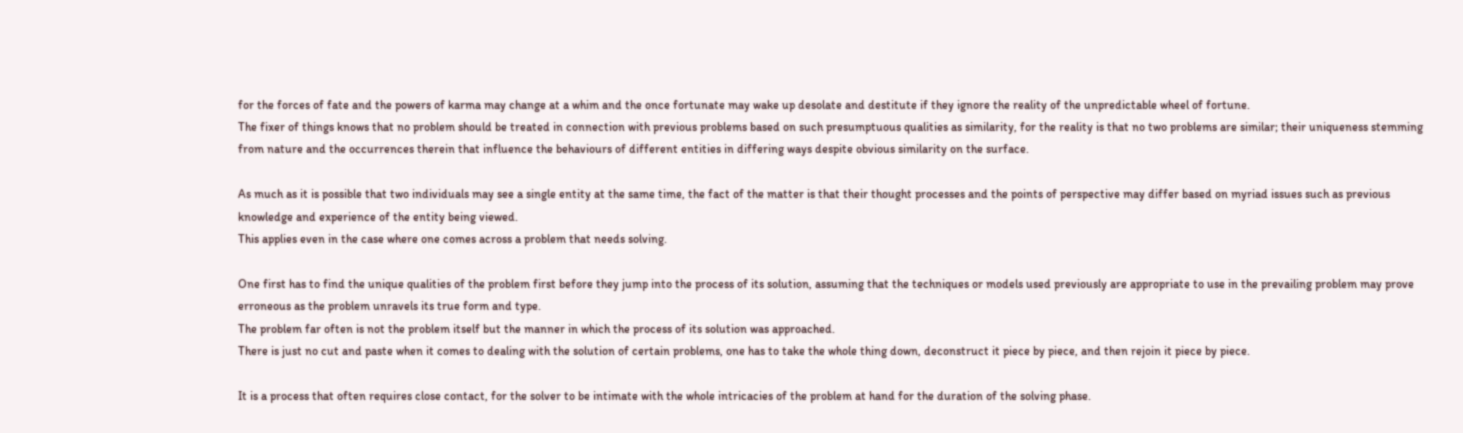for the forces of fate and the powers of karma may change at a whim and the once fortunate may wake up desolate and destitute if they ignore the reality of the unpredictable wheel of fortune.
The fixer of things knows that no problem should be treated in connection with previous problems based on such presumptuous qualities as similarity, for the reality is that no two problems are similar; their uniqueness stemming from nature and the occurrences therein that influence the behaviours of different entities in differing ways despite obvious similarity on the surface.

As much as it is possible that two individuals may see a single entity at the same time, the fact of the matter is that their thought processes and the points of perspective may differ based on myriad issues such as previous knowledge and experience of the entity being viewed.
This applies even in the case where one comes across a problem that needs solving.

One first has to find the unique qualities of the problem first before they jump into the process of its solution, assuming that the techniques or models used previously are appropriate to use in the prevailing problem may prove erroneous as the problem unravels its true form and type.
The problem far often is not the problem itself but the manner in which the process of its solution was approached.
There is just no cut and paste when it comes to dealing with the solution of certain problems, one has to take the whole thing down, deconstruct it piece by piece, and then rejoin it piece by piece.

It is a process that often requires close contact, for the solver to be intimate with the whole intricacies of the problem at hand for the duration of the solving phase.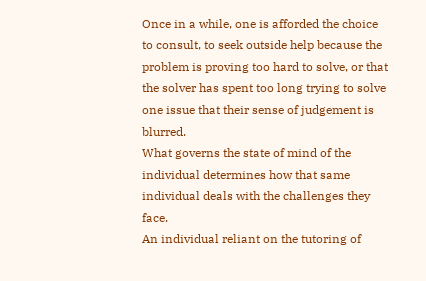Once in a while, one is afforded the choice to consult, to seek outside help because the problem is proving too hard to solve, or that the solver has spent too long trying to solve one issue that their sense of judgement is blurred.
What governs the state of mind of the individual determines how that same individual deals with the challenges they face.
An individual reliant on the tutoring of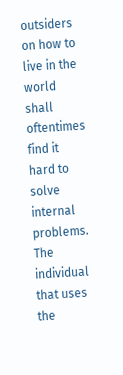outsiders on how to live in the world shall oftentimes find it hard to solve internal problems.
The individual that uses the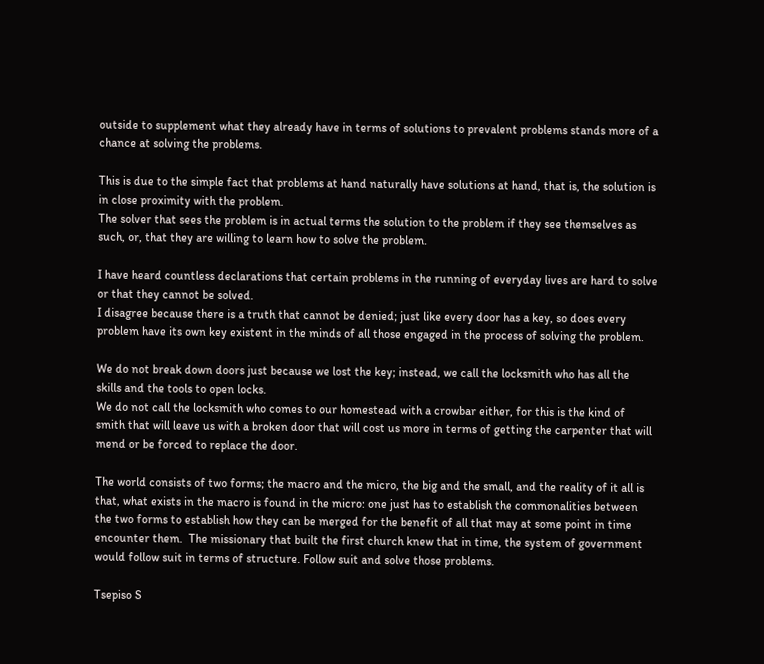outside to supplement what they already have in terms of solutions to prevalent problems stands more of a chance at solving the problems.

This is due to the simple fact that problems at hand naturally have solutions at hand, that is, the solution is in close proximity with the problem.
The solver that sees the problem is in actual terms the solution to the problem if they see themselves as such, or, that they are willing to learn how to solve the problem.

I have heard countless declarations that certain problems in the running of everyday lives are hard to solve or that they cannot be solved.
I disagree because there is a truth that cannot be denied; just like every door has a key, so does every problem have its own key existent in the minds of all those engaged in the process of solving the problem.

We do not break down doors just because we lost the key; instead, we call the locksmith who has all the skills and the tools to open locks.
We do not call the locksmith who comes to our homestead with a crowbar either, for this is the kind of smith that will leave us with a broken door that will cost us more in terms of getting the carpenter that will mend or be forced to replace the door.

The world consists of two forms; the macro and the micro, the big and the small, and the reality of it all is that, what exists in the macro is found in the micro: one just has to establish the commonalities between the two forms to establish how they can be merged for the benefit of all that may at some point in time encounter them.  The missionary that built the first church knew that in time, the system of government would follow suit in terms of structure. Follow suit and solve those problems.

Tsepiso S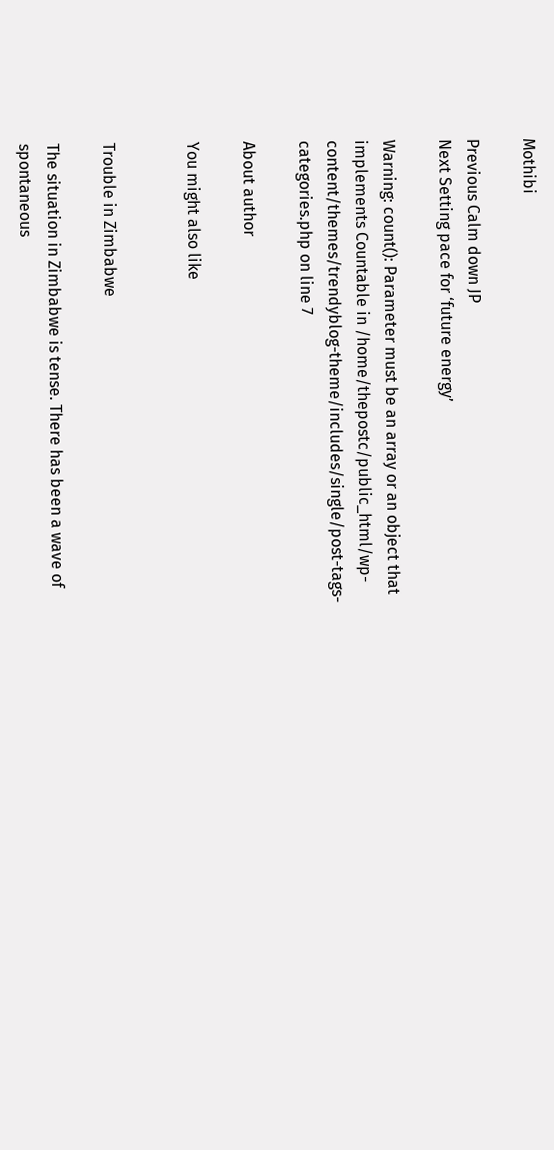Mothibi

Previous Calm down JP
Next Setting pace for ‘future energy’

Warning: count(): Parameter must be an array or an object that implements Countable in /home/thepostc/public_html/wp-content/themes/trendyblog-theme/includes/single/post-tags-categories.php on line 7

About author

You might also like


Trouble in Zimbabwe

The situation in Zimbabwe is tense. There has been a wave of spontaneous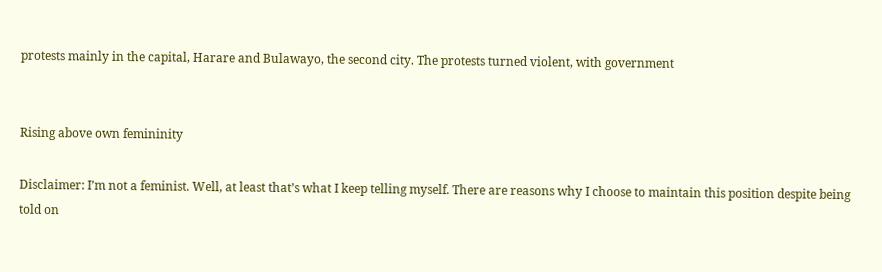protests mainly in the capital, Harare and Bulawayo, the second city. The protests turned violent, with government


Rising above own femininity

Disclaimer: I’m not a feminist. Well, at least that’s what I keep telling myself. There are reasons why I choose to maintain this position despite being told on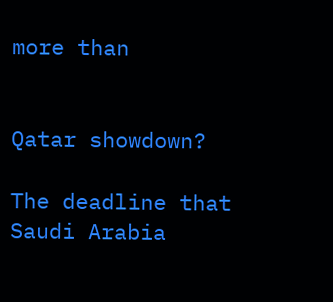more than


Qatar showdown?

The deadline that Saudi Arabia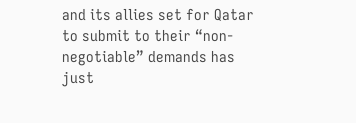and its allies set for Qatar to submit to their “non-negotiable” demands has just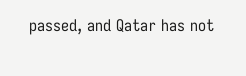passed, and Qatar has not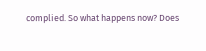complied. So what happens now? Does